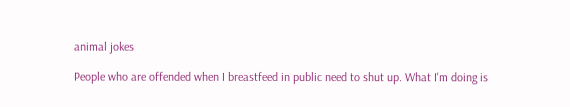animal jokes

People who are offended when I breastfeed in public need to shut up. What I'm doing is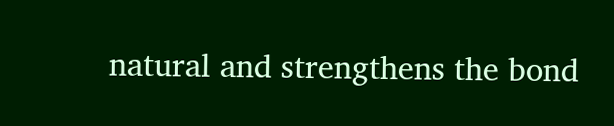natural and strengthens the bond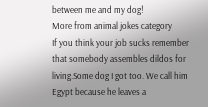between me and my dog!
More from animal jokes category
If you think your job sucks remember that somebody assembles dildos for living.Some dog I got too. We call him Egypt because he leaves a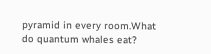pyramid in every room.What do quantum whales eat?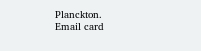Planckton.
Email card